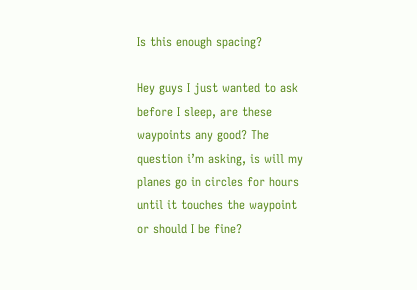Is this enough spacing?

Hey guys I just wanted to ask before I sleep, are these waypoints any good? The question i’m asking, is will my planes go in circles for hours until it touches the waypoint or should I be fine?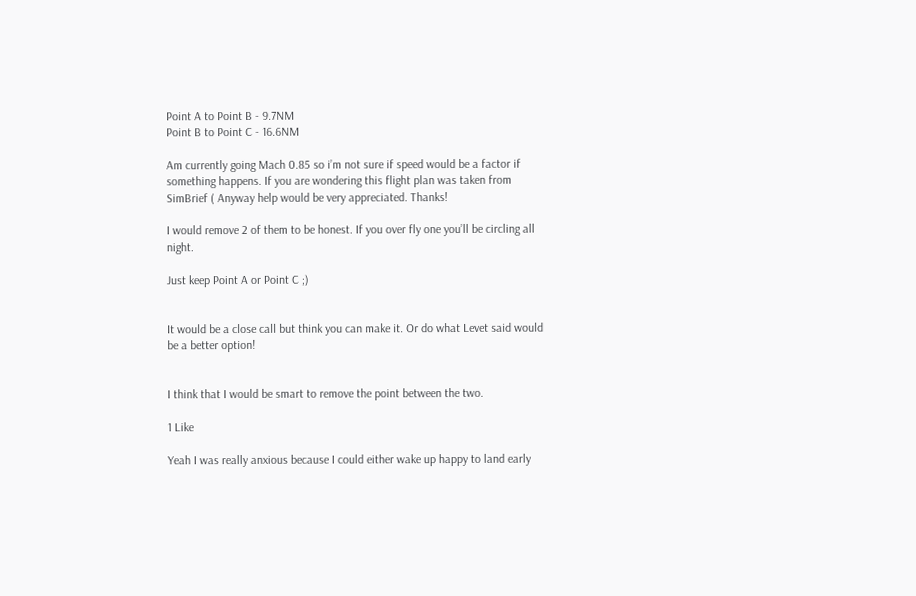Point A to Point B - 9.7NM
Point B to Point C - 16.6NM

Am currently going Mach 0.85 so i’m not sure if speed would be a factor if something happens. If you are wondering this flight plan was taken from SimBrief ( Anyway help would be very appreciated. Thanks!

I would remove 2 of them to be honest. If you over fly one you’ll be circling all night.

Just keep Point A or Point C ;)


It would be a close call but think you can make it. Or do what Levet said would be a better option!


I think that I would be smart to remove the point between the two.

1 Like

Yeah I was really anxious because I could either wake up happy to land early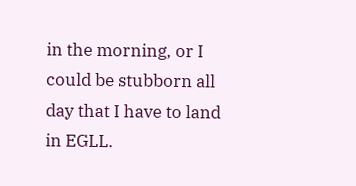in the morning, or I could be stubborn all day that I have to land in EGLL.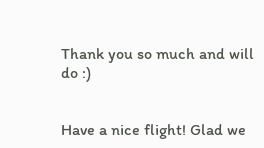Thank you so much and will do :)


Have a nice flight! Glad we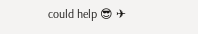could help 😎 ✈